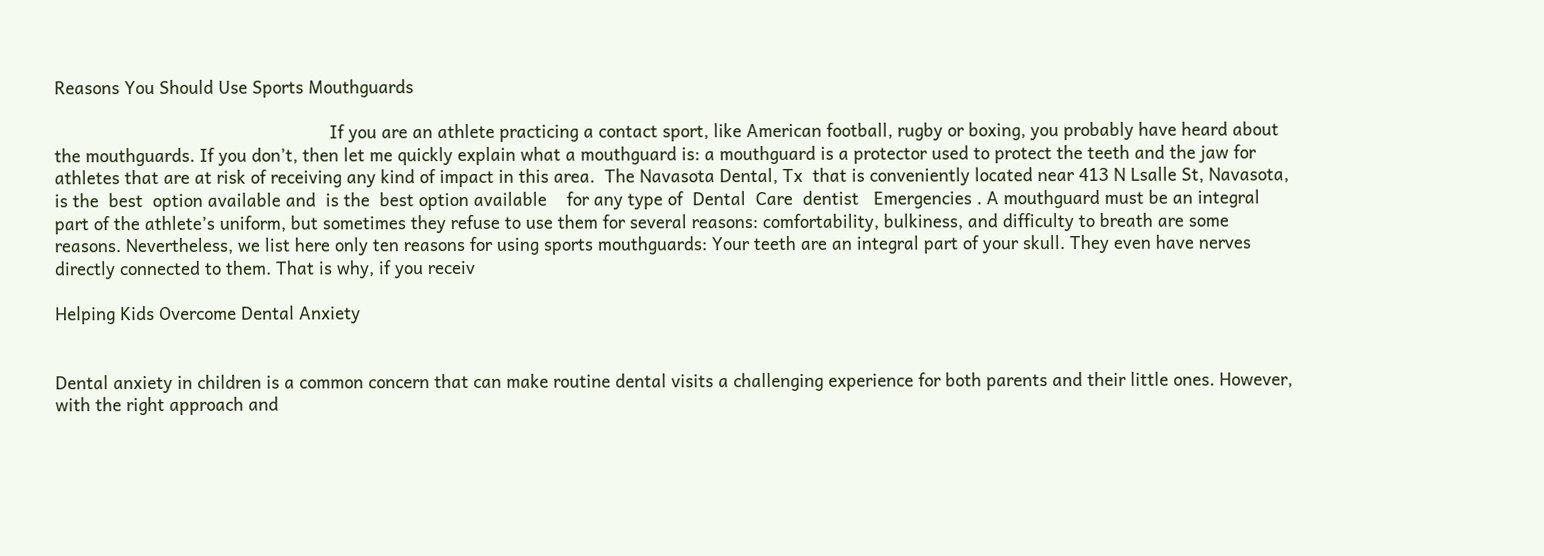Reasons You Should Use Sports Mouthguards

                                                       If you are an athlete practicing a contact sport, like American football, rugby or boxing, you probably have heard about the mouthguards. If you don’t, then let me quickly explain what a mouthguard is: a mouthguard is a protector used to protect the teeth and the jaw for athletes that are at risk of receiving any kind of impact in this area.  The Navasota Dental, Tx  that is conveniently located near 413 N Lsalle St, Navasota, is the  best  option available and  is the  best option available    for any type of  Dental  Care  dentist   Emergencies . A mouthguard must be an integral part of the athlete’s uniform, but sometimes they refuse to use them for several reasons: comfortability, bulkiness, and difficulty to breath are some reasons. Nevertheless, we list here only ten reasons for using sports mouthguards: Your teeth are an integral part of your skull. They even have nerves directly connected to them. That is why, if you receiv

Helping Kids Overcome Dental Anxiety


Dental anxiety in children is a common concern that can make routine dental visits a challenging experience for both parents and their little ones. However, with the right approach and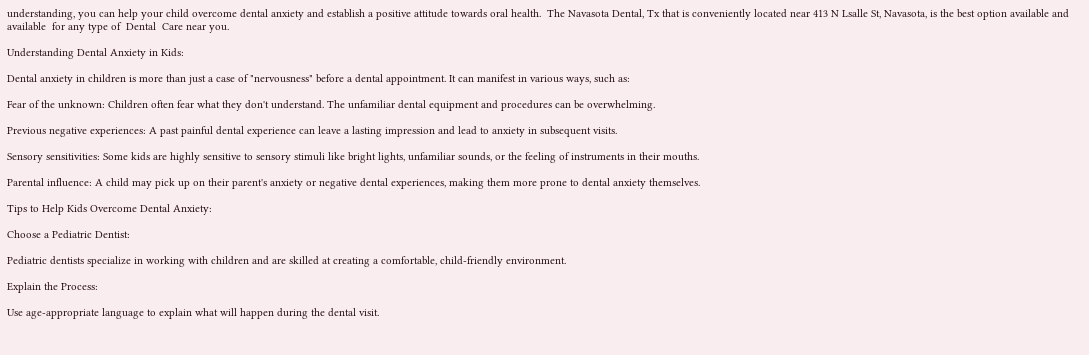understanding, you can help your child overcome dental anxiety and establish a positive attitude towards oral health.  The Navasota Dental, Tx that is conveniently located near 413 N Lsalle St, Navasota, is the best option available and  available  for any type of  Dental  Care near you.

Understanding Dental Anxiety in Kids:

Dental anxiety in children is more than just a case of "nervousness" before a dental appointment. It can manifest in various ways, such as:

Fear of the unknown: Children often fear what they don't understand. The unfamiliar dental equipment and procedures can be overwhelming.

Previous negative experiences: A past painful dental experience can leave a lasting impression and lead to anxiety in subsequent visits.

Sensory sensitivities: Some kids are highly sensitive to sensory stimuli like bright lights, unfamiliar sounds, or the feeling of instruments in their mouths.

Parental influence: A child may pick up on their parent's anxiety or negative dental experiences, making them more prone to dental anxiety themselves.

Tips to Help Kids Overcome Dental Anxiety:

Choose a Pediatric Dentist:

Pediatric dentists specialize in working with children and are skilled at creating a comfortable, child-friendly environment.

Explain the Process:

Use age-appropriate language to explain what will happen during the dental visit.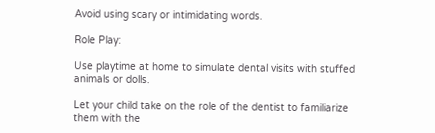Avoid using scary or intimidating words.

Role Play:

Use playtime at home to simulate dental visits with stuffed animals or dolls.

Let your child take on the role of the dentist to familiarize them with the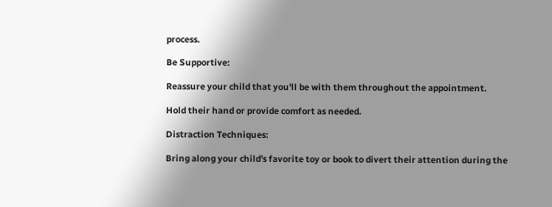process.

Be Supportive:

Reassure your child that you'll be with them throughout the appointment.

Hold their hand or provide comfort as needed.

Distraction Techniques:

Bring along your child's favorite toy or book to divert their attention during the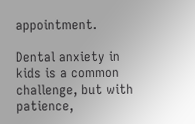appointment.

Dental anxiety in kids is a common challenge, but with patience,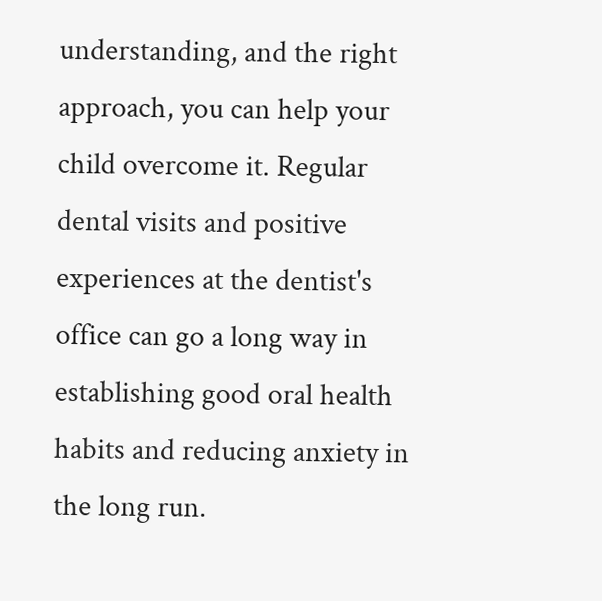understanding, and the right approach, you can help your child overcome it. Regular dental visits and positive experiences at the dentist's office can go a long way in establishing good oral health habits and reducing anxiety in the long run.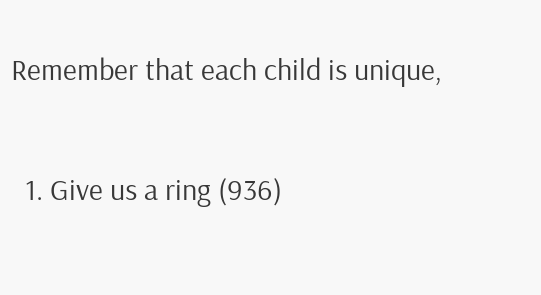Remember that each child is unique,

  1. Give us a ring (936)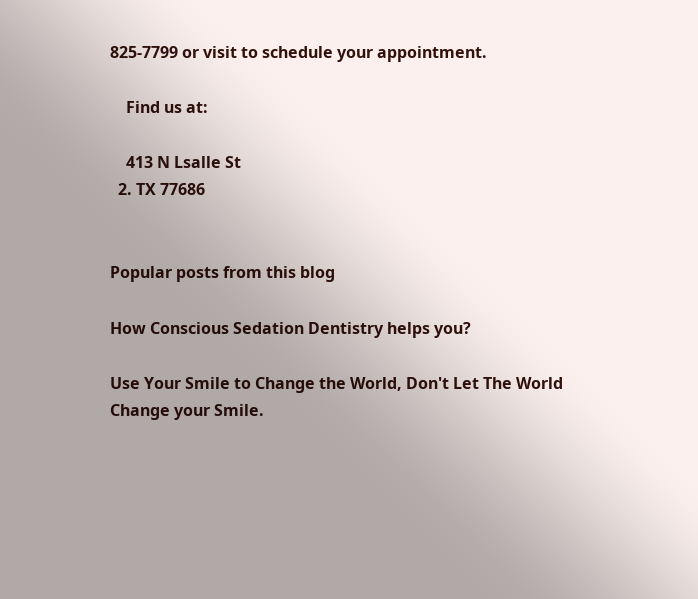825-7799 or visit to schedule your appointment.

    Find us at:

    413 N Lsalle St
  2. TX 77686


Popular posts from this blog

How Conscious Sedation Dentistry helps you?

Use Your Smile to Change the World, Don't Let The World Change your Smile.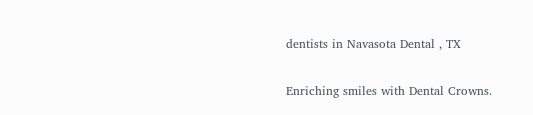dentists in Navasota Dental , TX

Enriching smiles with Dental Crowns.